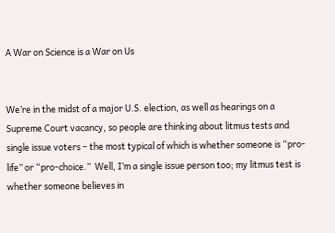A War on Science is a War on Us


We’re in the midst of a major U.S. election, as well as hearings on a Supreme Court vacancy, so people are thinking about litmus tests and single issue voters – the most typical of which is whether someone is “pro-life” or “pro-choice.”  Well, I’m a single issue person too; my litmus test is whether someone believes in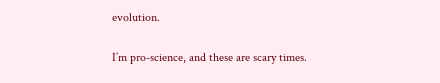evolution.

I’m pro-science, and these are scary times.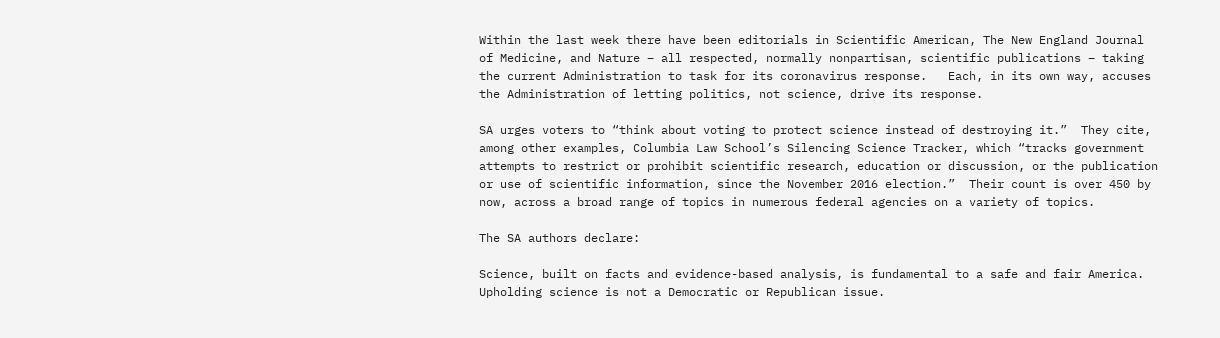Within the last week there have been editorials in Scientific American, The New England Journal of Medicine, and Nature – all respected, normally nonpartisan, scientific publications – taking the current Administration to task for its coronavirus response.   Each, in its own way, accuses the Administration of letting politics, not science, drive its response.

SA urges voters to “think about voting to protect science instead of destroying it.”  They cite, among other examples, Columbia Law School’s Silencing Science Tracker, which “tracks government attempts to restrict or prohibit scientific research, education or discussion, or the publication or use of scientific information, since the November 2016 election.”  Their count is over 450 by now, across a broad range of topics in numerous federal agencies on a variety of topics.

The SA authors declare:

Science, built on facts and evidence-based analysis, is fundamental to a safe and fair America. Upholding science is not a Democratic or Republican issue.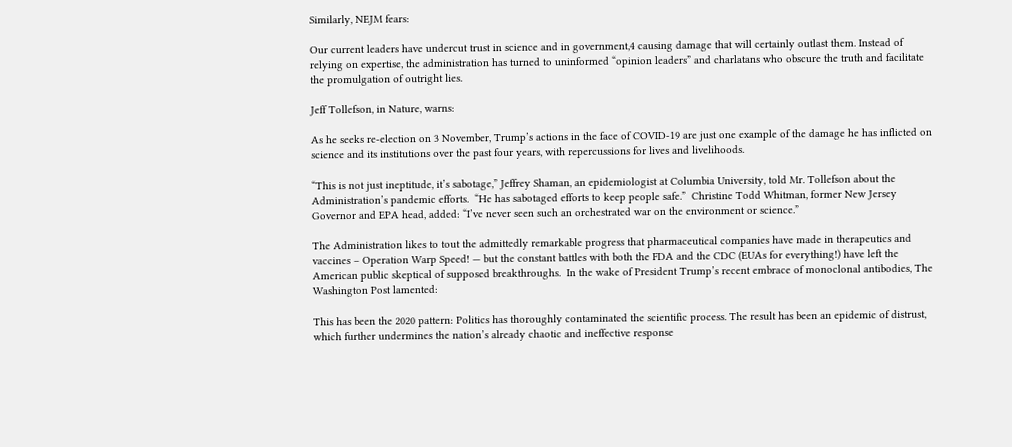Similarly, NEJM fears:

Our current leaders have undercut trust in science and in government,4 causing damage that will certainly outlast them. Instead of relying on expertise, the administration has turned to uninformed “opinion leaders” and charlatans who obscure the truth and facilitate the promulgation of outright lies.

Jeff Tollefson, in Nature, warns:

As he seeks re-election on 3 November, Trump’s actions in the face of COVID-19 are just one example of the damage he has inflicted on science and its institutions over the past four years, with repercussions for lives and livelihoods.

“This is not just ineptitude, it’s sabotage,” Jeffrey Shaman, an epidemiologist at Columbia University, told Mr. Tollefson about the Administration’s pandemic efforts.  “He has sabotaged efforts to keep people safe.”  Christine Todd Whitman, former New Jersey Governor and EPA head, added: “I’ve never seen such an orchestrated war on the environment or science.”

The Administration likes to tout the admittedly remarkable progress that pharmaceutical companies have made in therapeutics and vaccines – Operation Warp Speed! — but the constant battles with both the FDA and the CDC (EUAs for everything!) have left the American public skeptical of supposed breakthroughs.  In the wake of President Trump’s recent embrace of monoclonal antibodies, The Washington Post lamented:

This has been the 2020 pattern: Politics has thoroughly contaminated the scientific process. The result has been an epidemic of distrust, which further undermines the nation’s already chaotic and ineffective response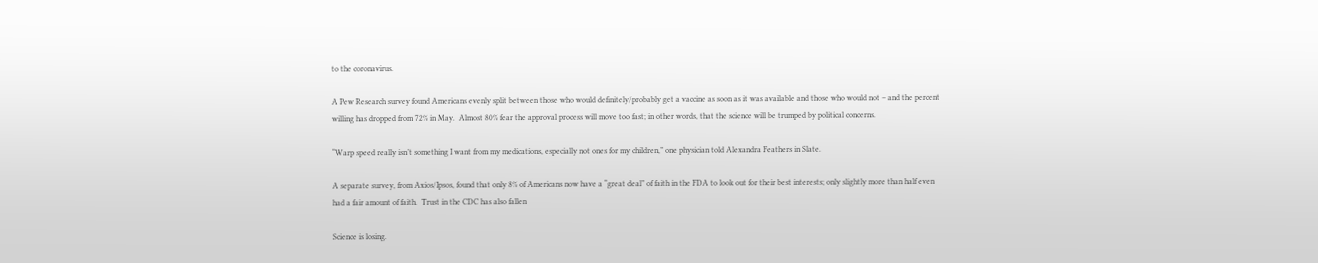to the coronavirus.

A Pew Research survey found Americans evenly split between those who would definitely/probably get a vaccine as soon as it was available and those who would not – and the percent willing has dropped from 72% in May.  Almost 80% fear the approval process will move too fast; in other words, that the science will be trumped by political concerns.

“Warp speed really isn’t something I want from my medications, especially not ones for my children,” one physician told Alexandra Feathers in Slate.

A separate survey, from Axios/Ipsos, found that only 8% of Americans now have a “great deal” of faith in the FDA to look out for their best interests; only slightly more than half even had a fair amount of faith.  Trust in the CDC has also fallen

Science is losing.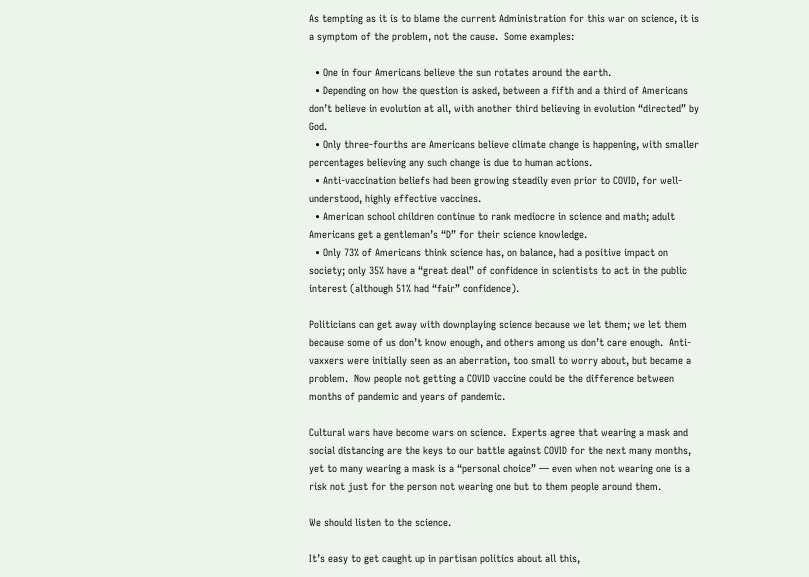As tempting as it is to blame the current Administration for this war on science, it is a symptom of the problem, not the cause.  Some examples:

  • One in four Americans believe the sun rotates around the earth.
  • Depending on how the question is asked, between a fifth and a third of Americans don’t believe in evolution at all, with another third believing in evolution “directed” by God.
  • Only three-fourths are Americans believe climate change is happening, with smaller percentages believing any such change is due to human actions.
  • Anti-vaccination beliefs had been growing steadily even prior to COVID, for well-understood, highly effective vaccines.
  • American school children continue to rank mediocre in science and math; adult Americans get a gentleman’s “D” for their science knowledge.
  • Only 73% of Americans think science has, on balance, had a positive impact on society; only 35% have a “great deal” of confidence in scientists to act in the public interest (although 51% had “fair” confidence).

Politicians can get away with downplaying science because we let them; we let them because some of us don’t know enough, and others among us don’t care enough.  Anti-vaxxers were initially seen as an aberration, too small to worry about, but became a problem.  Now people not getting a COVID vaccine could be the difference between months of pandemic and years of pandemic.

Cultural wars have become wars on science.  Experts agree that wearing a mask and social distancing are the keys to our battle against COVID for the next many months, yet to many wearing a mask is a “personal choice” — even when not wearing one is a risk not just for the person not wearing one but to them people around them.

We should listen to the science.

It’s easy to get caught up in partisan politics about all this,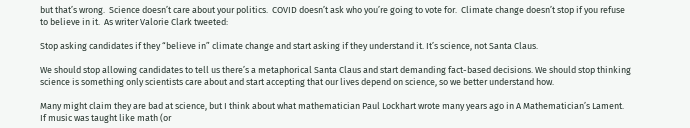but that’s wrong.  Science doesn’t care about your politics.  COVID doesn’t ask who you’re going to vote for.  Climate change doesn’t stop if you refuse to believe in it.  As writer Valorie Clark tweeted:

Stop asking candidates if they “believe in” climate change and start asking if they understand it. It’s science, not Santa Claus.

We should stop allowing candidates to tell us there’s a metaphorical Santa Claus and start demanding fact-based decisions. We should stop thinking science is something only scientists care about and start accepting that our lives depend on science, so we better understand how.

Many might claim they are bad at science, but I think about what mathematician Paul Lockhart wrote many years ago in A Mathematician’s Lament.  If music was taught like math (or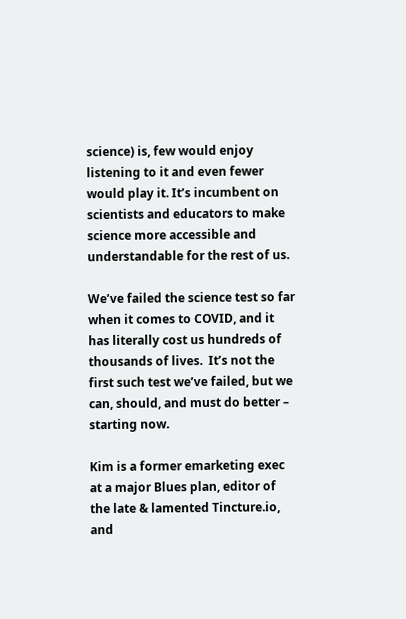science) is, few would enjoy listening to it and even fewer would play it. It’s incumbent on scientists and educators to make science more accessible and understandable for the rest of us.

We’ve failed the science test so far when it comes to COVID, and it has literally cost us hundreds of thousands of lives.  It’s not the first such test we’ve failed, but we can, should, and must do better – starting now.

Kim is a former emarketing exec at a major Blues plan, editor of the late & lamented Tincture.io, and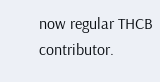now regular THCB contributor.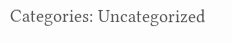Categories: Uncategorized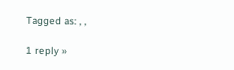Tagged as: , ,

1 reply »